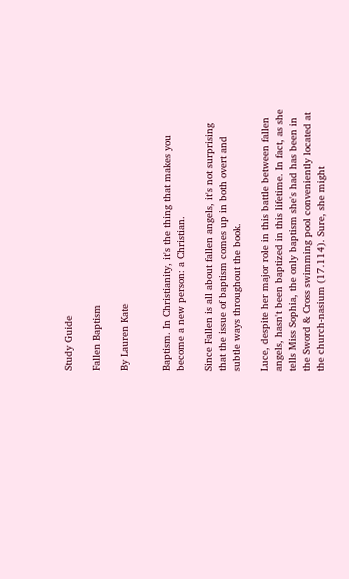Study Guide

Fallen Baptism

By Lauren Kate


Baptism. In Christianity, it's the thing that makes you become a new person: a Christian.

Since Fallen is all about fallen angels, it's not surprising that the issue of baptism comes up in both overt and subtle ways throughout the book.

Luce, despite her major role in this battle between fallen angels, hasn't been baptized in this lifetime. In fact, as she tells Miss Sophia, the only baptism she's had has been in the Sword & Cross swimming pool conveniently located at the church-nasium (17.114). Sure, she might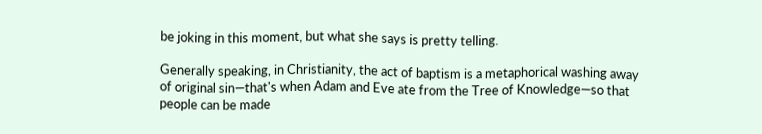be joking in this moment, but what she says is pretty telling.

Generally speaking, in Christianity, the act of baptism is a metaphorical washing away of original sin—that's when Adam and Eve ate from the Tree of Knowledge—so that people can be made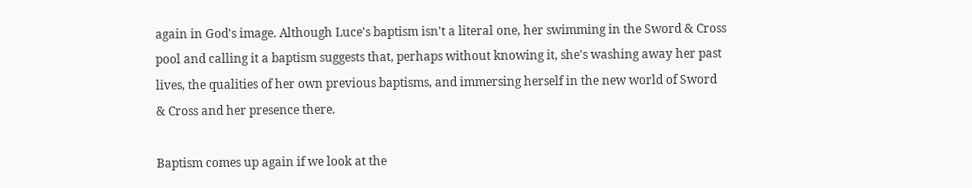again in God's image. Although Luce's baptism isn't a literal one, her swimming in the Sword & Cross pool and calling it a baptism suggests that, perhaps without knowing it, she's washing away her past lives, the qualities of her own previous baptisms, and immersing herself in the new world of Sword & Cross and her presence there.

Baptism comes up again if we look at the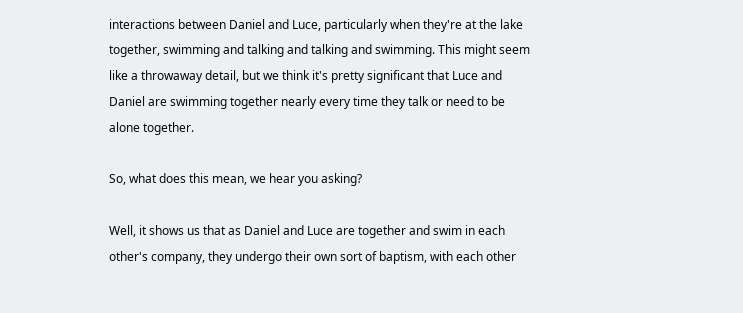interactions between Daniel and Luce, particularly when they're at the lake together, swimming and talking and talking and swimming. This might seem like a throwaway detail, but we think it's pretty significant that Luce and Daniel are swimming together nearly every time they talk or need to be alone together.

So, what does this mean, we hear you asking?

Well, it shows us that as Daniel and Luce are together and swim in each other's company, they undergo their own sort of baptism, with each other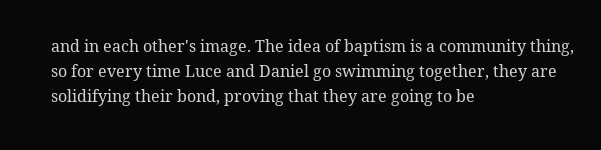and in each other's image. The idea of baptism is a community thing, so for every time Luce and Daniel go swimming together, they are solidifying their bond, proving that they are going to be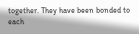together. They have been bonded to each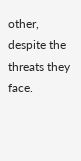other, despite the threats they face.